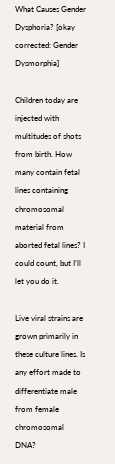What Causes Gender Dysphoria? [okay corrected: Gender Dysmorphia]

Children today are injected with multitudes of shots from birth. How many contain fetal lines containing chromosomal material from aborted fetal lines? I could count, but I’ll let you do it.

Live viral strains are grown primarily in these culture lines. Is any effort made to differentiate male from female chromosomal DNA?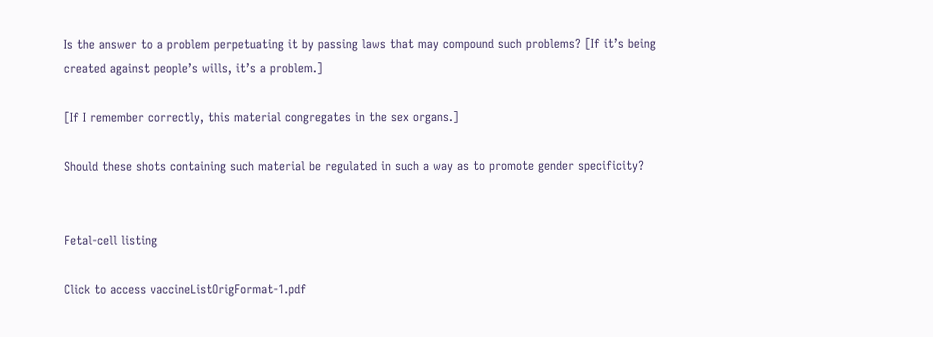Is the answer to a problem perpetuating it by passing laws that may compound such problems? [If it’s being created against people’s wills, it’s a problem.]

[If I remember correctly, this material congregates in the sex organs.]

Should these shots containing such material be regulated in such a way as to promote gender specificity?


Fetal-cell listing

Click to access vaccineListOrigFormat-1.pdf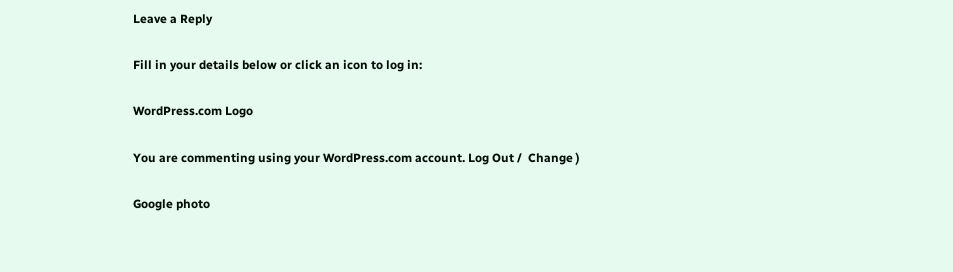Leave a Reply

Fill in your details below or click an icon to log in:

WordPress.com Logo

You are commenting using your WordPress.com account. Log Out /  Change )

Google photo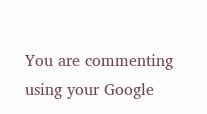You are commenting using your Google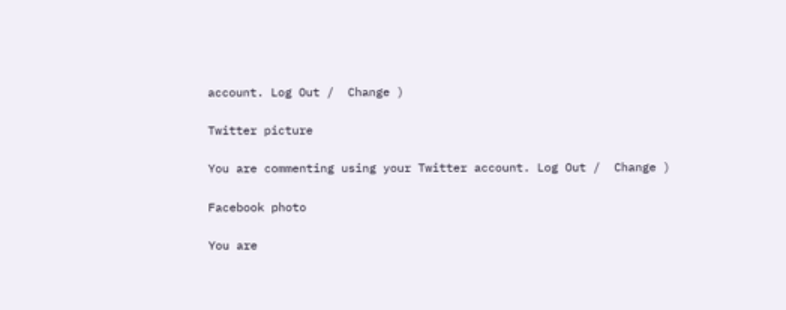account. Log Out /  Change )

Twitter picture

You are commenting using your Twitter account. Log Out /  Change )

Facebook photo

You are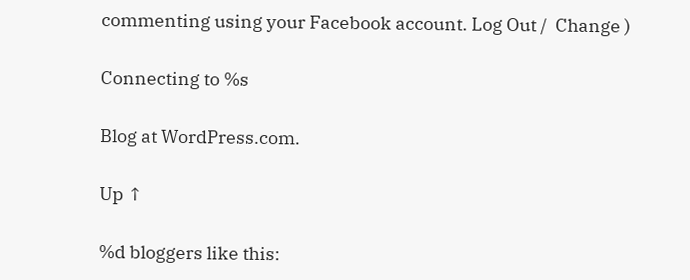commenting using your Facebook account. Log Out /  Change )

Connecting to %s

Blog at WordPress.com.

Up ↑

%d bloggers like this: